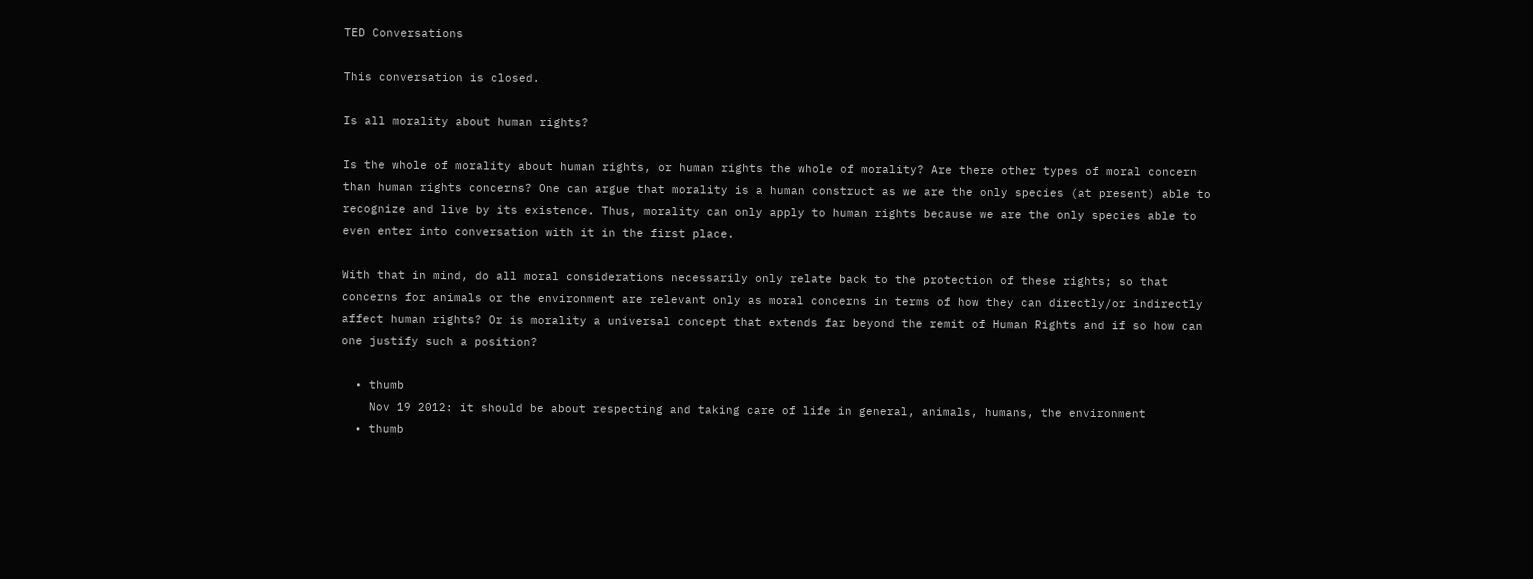TED Conversations

This conversation is closed.

Is all morality about human rights?

Is the whole of morality about human rights, or human rights the whole of morality? Are there other types of moral concern than human rights concerns? One can argue that morality is a human construct as we are the only species (at present) able to recognize and live by its existence. Thus, morality can only apply to human rights because we are the only species able to even enter into conversation with it in the first place.

With that in mind, do all moral considerations necessarily only relate back to the protection of these rights; so that concerns for animals or the environment are relevant only as moral concerns in terms of how they can directly/or indirectly affect human rights? Or is morality a universal concept that extends far beyond the remit of Human Rights and if so how can one justify such a position?

  • thumb
    Nov 19 2012: it should be about respecting and taking care of life in general, animals, humans, the environment
  • thumb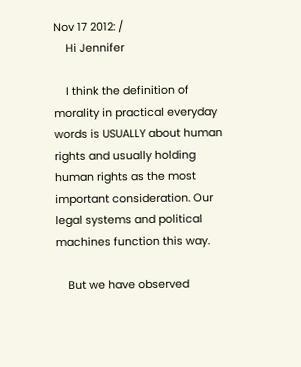Nov 17 2012: /
    Hi Jennifer

    I think the definition of morality in practical everyday words is USUALLY about human rights and usually holding human rights as the most important consideration. Our legal systems and political machines function this way.

    But we have observed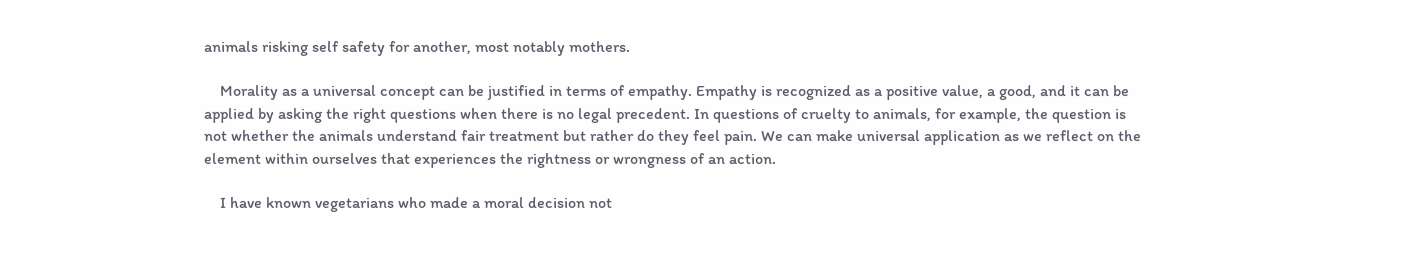animals risking self safety for another, most notably mothers.

    Morality as a universal concept can be justified in terms of empathy. Empathy is recognized as a positive value, a good, and it can be applied by asking the right questions when there is no legal precedent. In questions of cruelty to animals, for example, the question is not whether the animals understand fair treatment but rather do they feel pain. We can make universal application as we reflect on the element within ourselves that experiences the rightness or wrongness of an action.

    I have known vegetarians who made a moral decision not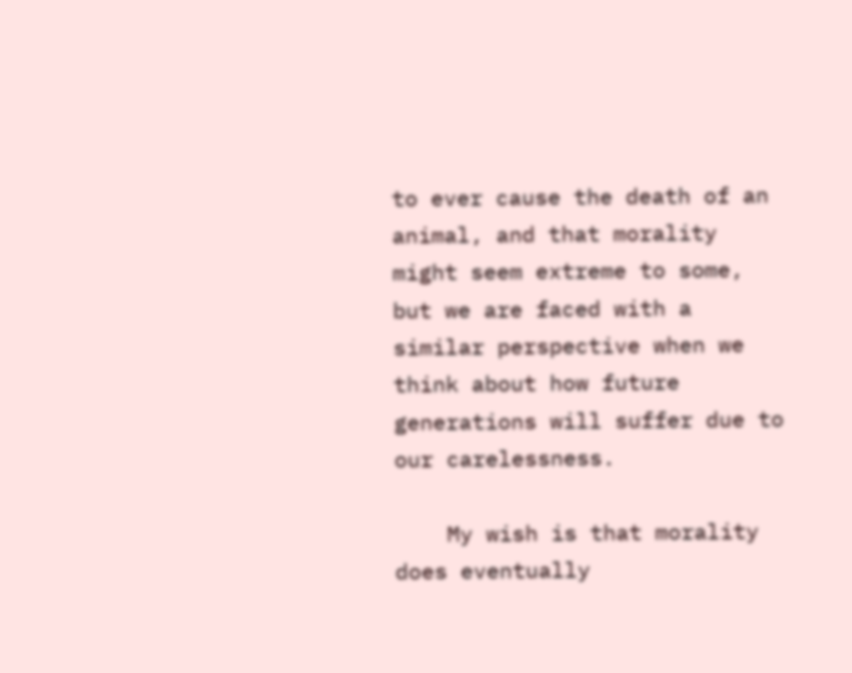to ever cause the death of an animal, and that morality might seem extreme to some, but we are faced with a similar perspective when we think about how future generations will suffer due to our carelessness.

    My wish is that morality does eventually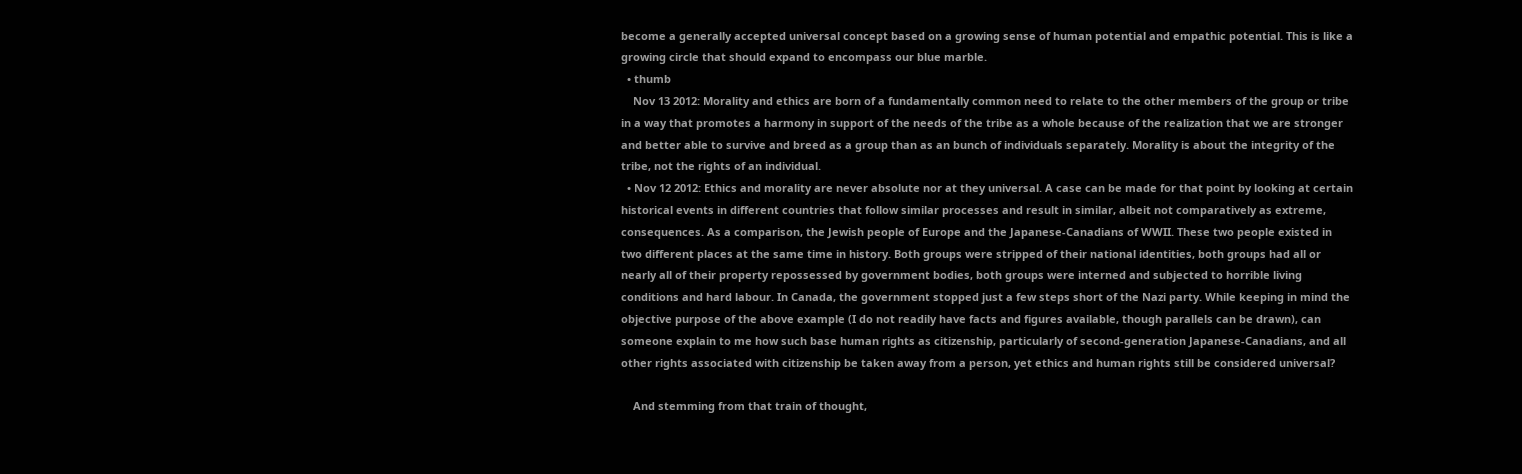become a generally accepted universal concept based on a growing sense of human potential and empathic potential. This is like a growing circle that should expand to encompass our blue marble.
  • thumb
    Nov 13 2012: Morality and ethics are born of a fundamentally common need to relate to the other members of the group or tribe in a way that promotes a harmony in support of the needs of the tribe as a whole because of the realization that we are stronger and better able to survive and breed as a group than as an bunch of individuals separately. Morality is about the integrity of the tribe, not the rights of an individual.
  • Nov 12 2012: Ethics and morality are never absolute nor at they universal. A case can be made for that point by looking at certain historical events in different countries that follow similar processes and result in similar, albeit not comparatively as extreme, consequences. As a comparison, the Jewish people of Europe and the Japanese-Canadians of WWII. These two people existed in two different places at the same time in history. Both groups were stripped of their national identities, both groups had all or nearly all of their property repossessed by government bodies, both groups were interned and subjected to horrible living conditions and hard labour. In Canada, the government stopped just a few steps short of the Nazi party. While keeping in mind the objective purpose of the above example (I do not readily have facts and figures available, though parallels can be drawn), can someone explain to me how such base human rights as citizenship, particularly of second-generation Japanese-Canadians, and all other rights associated with citizenship be taken away from a person, yet ethics and human rights still be considered universal?

    And stemming from that train of thought,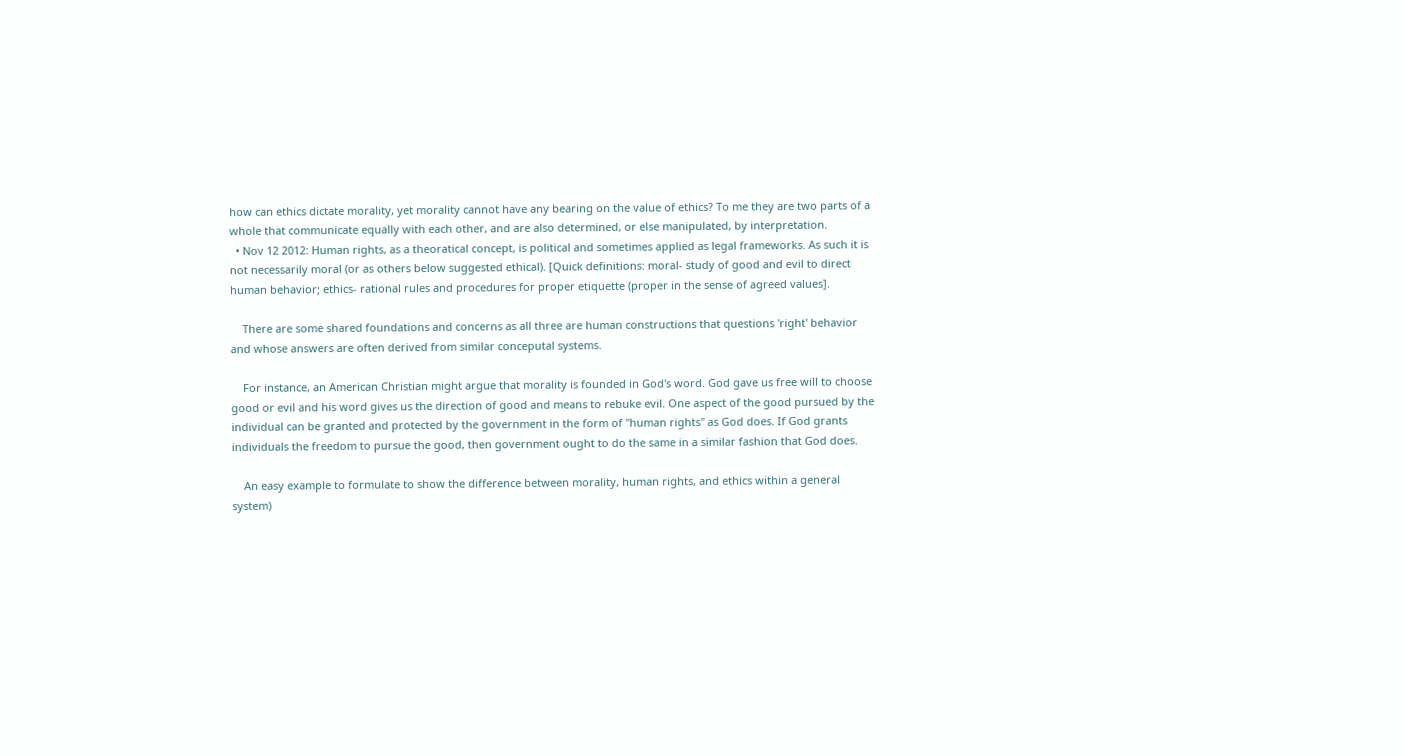how can ethics dictate morality, yet morality cannot have any bearing on the value of ethics? To me they are two parts of a whole that communicate equally with each other, and are also determined, or else manipulated, by interpretation.
  • Nov 12 2012: Human rights, as a theoratical concept, is political and sometimes applied as legal frameworks. As such it is not necessarily moral (or as others below suggested ethical). [Quick definitions: moral- study of good and evil to direct human behavior; ethics- rational rules and procedures for proper etiquette (proper in the sense of agreed values].

    There are some shared foundations and concerns as all three are human constructions that questions 'right' behavior and whose answers are often derived from similar conceputal systems.

    For instance, an American Christian might argue that morality is founded in God's word. God gave us free will to choose good or evil and his word gives us the direction of good and means to rebuke evil. One aspect of the good pursued by the individual can be granted and protected by the government in the form of "human rights" as God does. If God grants individuals the freedom to pursue the good, then government ought to do the same in a similar fashion that God does.

    An easy example to formulate to show the difference between morality, human rights, and ethics within a general system)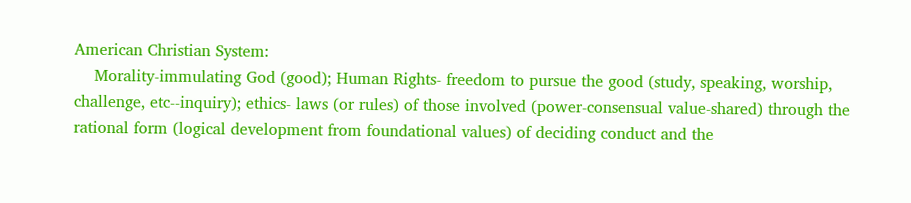American Christian System:
    Morality-immulating God (good); Human Rights- freedom to pursue the good (study, speaking, worship, challenge, etc--inquiry); ethics- laws (or rules) of those involved (power-consensual value-shared) through the rational form (logical development from foundational values) of deciding conduct and the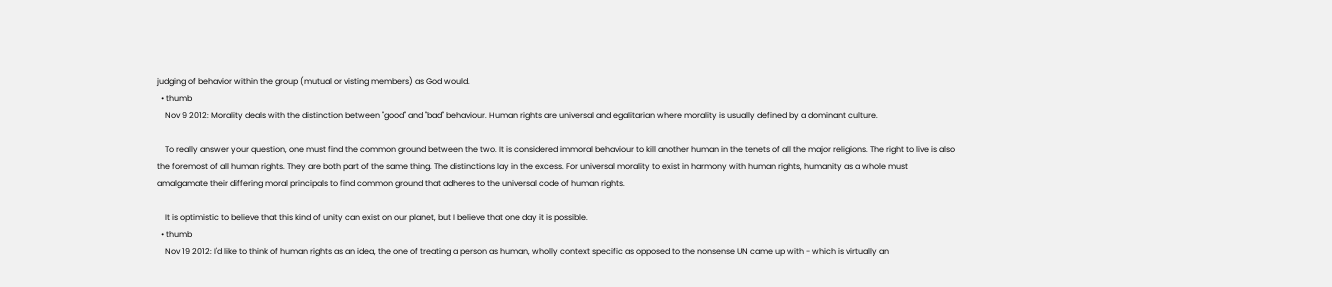judging of behavior within the group (mutual or visting members) as God would.
  • thumb
    Nov 9 2012: Morality deals with the distinction between "good" and "bad" behaviour. Human rights are universal and egalitarian where morality is usually defined by a dominant culture.

    To really answer your question, one must find the common ground between the two. It is considered immoral behaviour to kill another human in the tenets of all the major religions. The right to live is also the foremost of all human rights. They are both part of the same thing. The distinctions lay in the excess. For universal morality to exist in harmony with human rights, humanity as a whole must amalgamate their differing moral principals to find common ground that adheres to the universal code of human rights.

    It is optimistic to believe that this kind of unity can exist on our planet, but I believe that one day it is possible.
  • thumb
    Nov 19 2012: I'd like to think of human rights as an idea, the one of treating a person as human, wholly context specific as opposed to the nonsense UN came up with - which is virtually an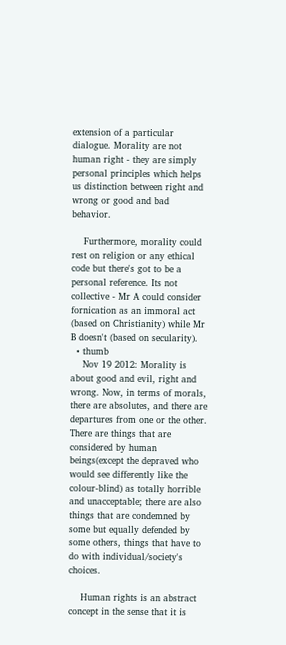extension of a particular dialogue. Morality are not human right - they are simply personal principles which helps us distinction between right and wrong or good and bad behavior.

    Furthermore, morality could rest on religion or any ethical code but there's got to be a personal reference. Its not collective - Mr A could consider fornication as an immoral act (based on Christianity) while Mr B doesn't (based on secularity).
  • thumb
    Nov 19 2012: Morality is about good and evil, right and wrong. Now, in terms of morals, there are absolutes, and there are departures from one or the other. There are things that are considered by human beings(except the depraved who would see differently like the colour-blind) as totally horrible and unacceptable; there are also things that are condemned by some but equally defended by some others, things that have to do with individual/society's choices.

    Human rights is an abstract concept in the sense that it is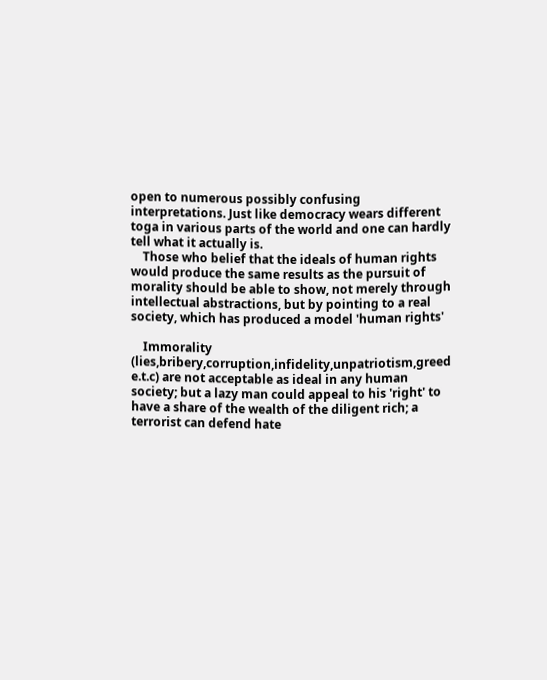open to numerous possibly confusing interpretations. Just like democracy wears different toga in various parts of the world and one can hardly tell what it actually is.
    Those who belief that the ideals of human rights would produce the same results as the pursuit of morality should be able to show, not merely through intellectual abstractions, but by pointing to a real society, which has produced a model 'human rights'

    Immorality (lies,bribery,corruption,infidelity,unpatriotism,greed e.t.c) are not acceptable as ideal in any human society; but a lazy man could appeal to his 'right' to have a share of the wealth of the diligent rich; a terrorist can defend hate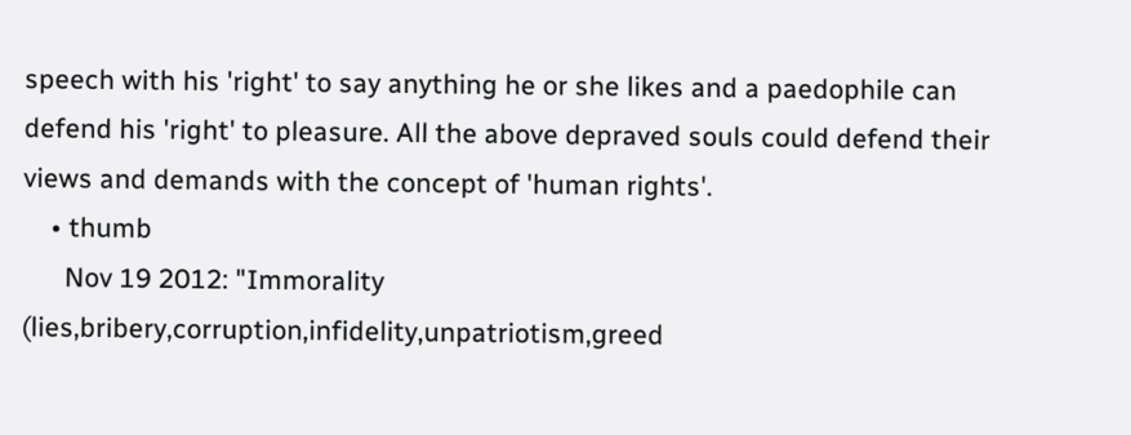speech with his 'right' to say anything he or she likes and a paedophile can defend his 'right' to pleasure. All the above depraved souls could defend their views and demands with the concept of 'human rights'.
    • thumb
      Nov 19 2012: "Immorality (lies,bribery,corruption,infidelity,unpatriotism,greed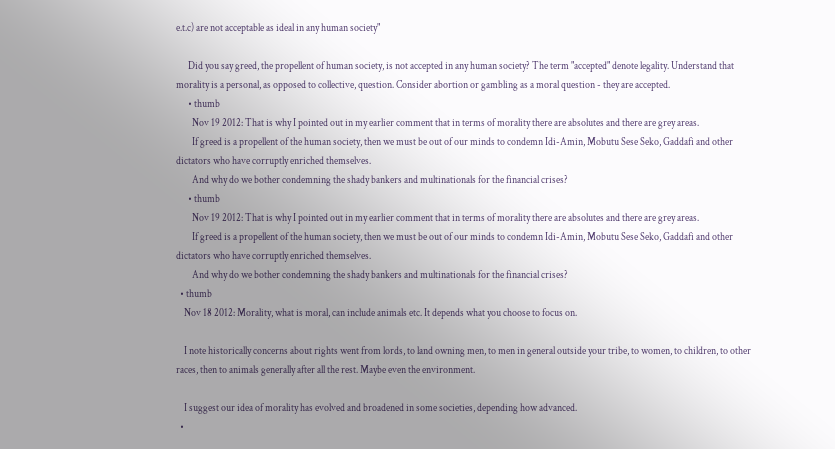e.t.c) are not acceptable as ideal in any human society"

      Did you say greed, the propellent of human society, is not accepted in any human society? The term "accepted" denote legality. Understand that morality is a personal, as opposed to collective, question. Consider abortion or gambling as a moral question - they are accepted.
      • thumb
        Nov 19 2012: That is why I pointed out in my earlier comment that in terms of morality there are absolutes and there are grey areas.
        If greed is a propellent of the human society, then we must be out of our minds to condemn Idi-Amin, Mobutu Sese Seko, Gaddafi and other dictators who have corruptly enriched themselves.
        And why do we bother condemning the shady bankers and multinationals for the financial crises?
      • thumb
        Nov 19 2012: That is why I pointed out in my earlier comment that in terms of morality there are absolutes and there are grey areas.
        If greed is a propellent of the human society, then we must be out of our minds to condemn Idi-Amin, Mobutu Sese Seko, Gaddafi and other dictators who have corruptly enriched themselves.
        And why do we bother condemning the shady bankers and multinationals for the financial crises?
  • thumb
    Nov 18 2012: Morality, what is moral, can include animals etc. It depends what you choose to focus on.

    I note historically concerns about rights went from lords, to land owning men, to men in general outside your tribe, to women, to children, to other races, then to animals generally after all the rest. Maybe even the environment.

    I suggest our idea of morality has evolved and broadened in some societies, depending how advanced.
  •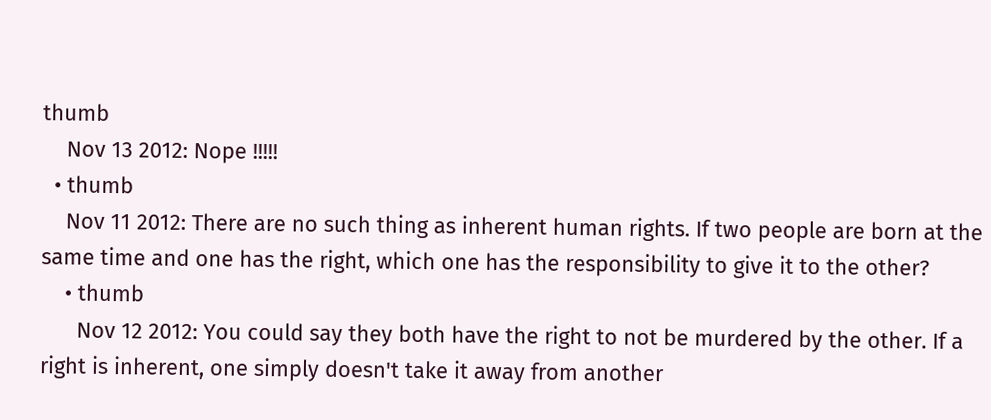thumb
    Nov 13 2012: Nope !!!!!
  • thumb
    Nov 11 2012: There are no such thing as inherent human rights. If two people are born at the same time and one has the right, which one has the responsibility to give it to the other?
    • thumb
      Nov 12 2012: You could say they both have the right to not be murdered by the other. If a right is inherent, one simply doesn't take it away from another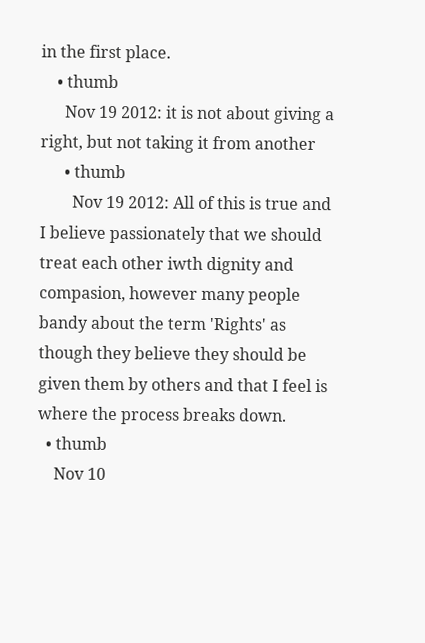in the first place.
    • thumb
      Nov 19 2012: it is not about giving a right, but not taking it from another
      • thumb
        Nov 19 2012: All of this is true and I believe passionately that we should treat each other iwth dignity and compasion, however many people bandy about the term 'Rights' as though they believe they should be given them by others and that I feel is where the process breaks down.
  • thumb
    Nov 10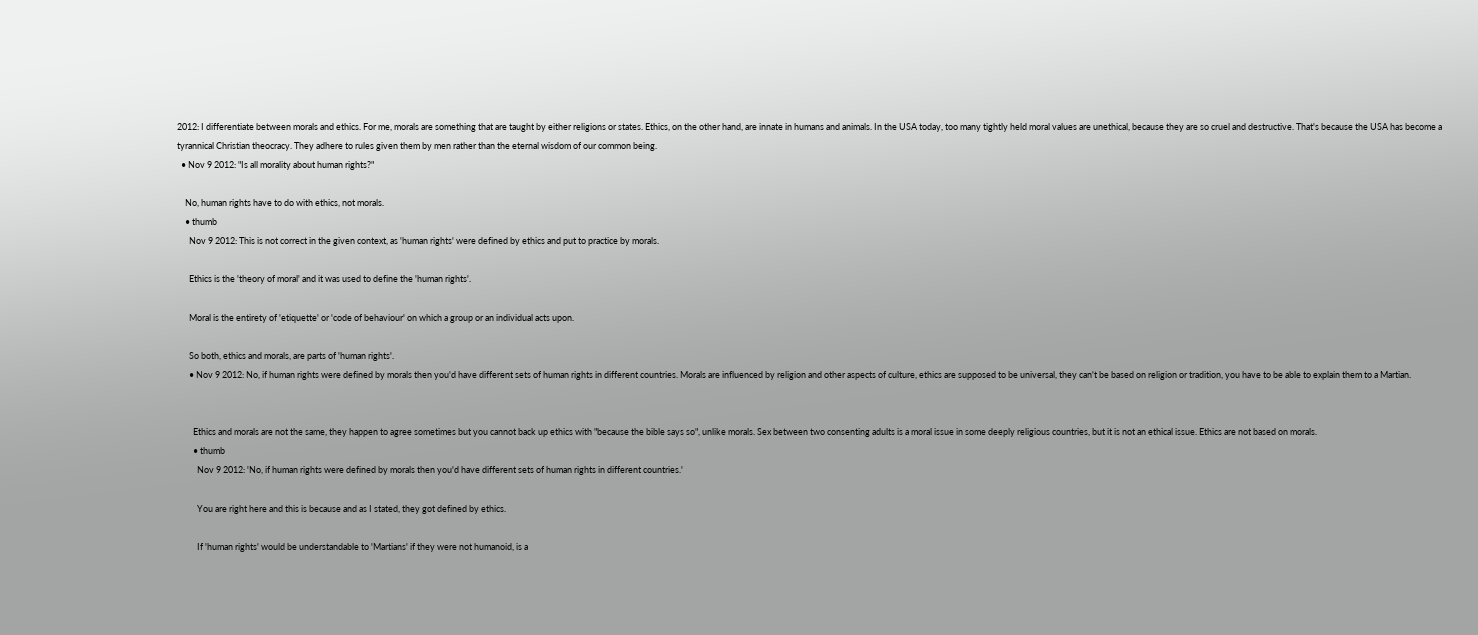2012: I differentiate between morals and ethics. For me, morals are something that are taught by either religions or states. Ethics, on the other hand, are innate in humans and animals. In the USA today, too many tightly held moral values are unethical, because they are so cruel and destructive. That's because the USA has become a tyrannical Christian theocracy. They adhere to rules given them by men rather than the eternal wisdom of our common being.
  • Nov 9 2012: "Is all morality about human rights?"

    No, human rights have to do with ethics, not morals.
    • thumb
      Nov 9 2012: This is not correct in the given context, as 'human rights' were defined by ethics and put to practice by morals.

      Ethics is the 'theory of moral' and it was used to define the 'human rights'.

      Moral is the entirety of 'etiquette' or 'code of behaviour' on which a group or an individual acts upon.

      So both, ethics and morals, are parts of 'human rights'.
      • Nov 9 2012: No, if human rights were defined by morals then you'd have different sets of human rights in different countries. Morals are influenced by religion and other aspects of culture, ethics are supposed to be universal, they can't be based on religion or tradition, you have to be able to explain them to a Martian.


        Ethics and morals are not the same, they happen to agree sometimes but you cannot back up ethics with "because the bible says so", unlike morals. Sex between two consenting adults is a moral issue in some deeply religious countries, but it is not an ethical issue. Ethics are not based on morals.
        • thumb
          Nov 9 2012: 'No, if human rights were defined by morals then you'd have different sets of human rights in different countries.'

          You are right here and this is because and as I stated, they got defined by ethics.

          If 'human rights' would be understandable to 'Martians' if they were not humanoid, is a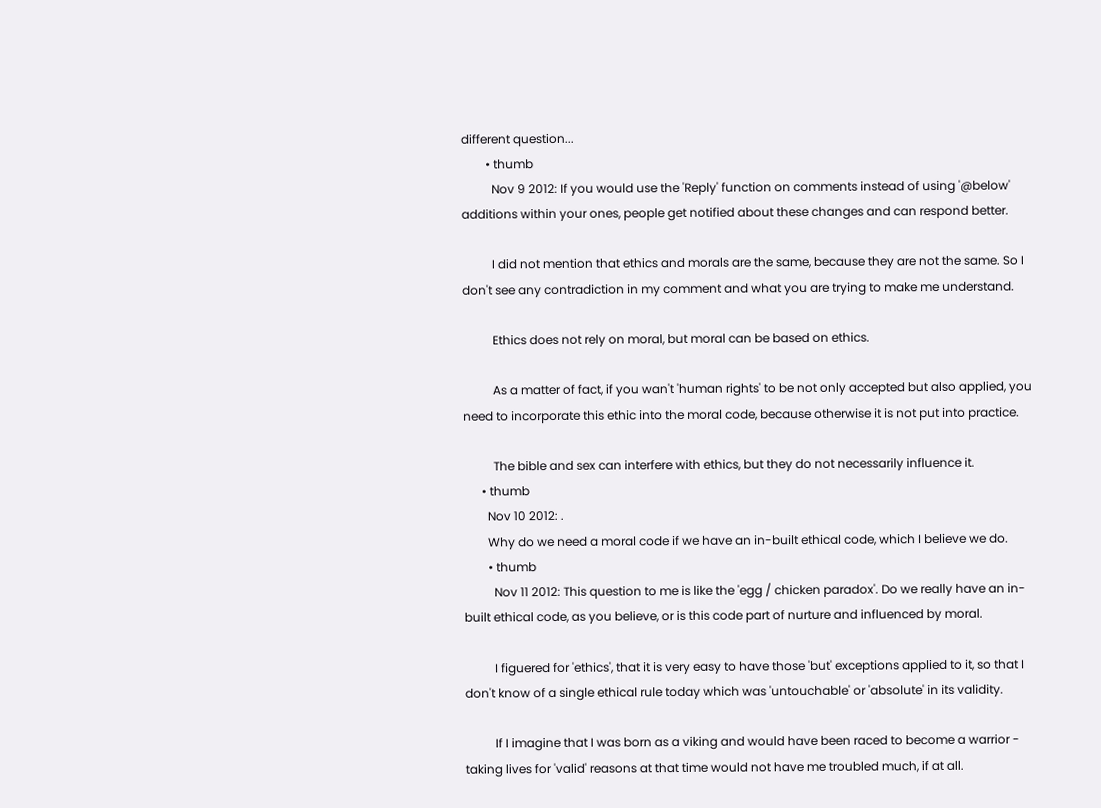different question...
        • thumb
          Nov 9 2012: If you would use the 'Reply' function on comments instead of using '@below' additions within your ones, people get notified about these changes and can respond better.

          I did not mention that ethics and morals are the same, because they are not the same. So I don't see any contradiction in my comment and what you are trying to make me understand.

          Ethics does not rely on moral, but moral can be based on ethics.

          As a matter of fact, if you wan't 'human rights' to be not only accepted but also applied, you need to incorporate this ethic into the moral code, because otherwise it is not put into practice.

          The bible and sex can interfere with ethics, but they do not necessarily influence it.
      • thumb
        Nov 10 2012: .
        Why do we need a moral code if we have an in-built ethical code, which I believe we do.
        • thumb
          Nov 11 2012: This question to me is like the 'egg / chicken paradox'. Do we really have an in-built ethical code, as you believe, or is this code part of nurture and influenced by moral.

          I figuered for 'ethics', that it is very easy to have those 'but' exceptions applied to it, so that I don't know of a single ethical rule today which was 'untouchable' or 'absolute' in its validity.

          If I imagine that I was born as a viking and would have been raced to become a warrior - taking lives for 'valid' reasons at that time would not have me troubled much, if at all.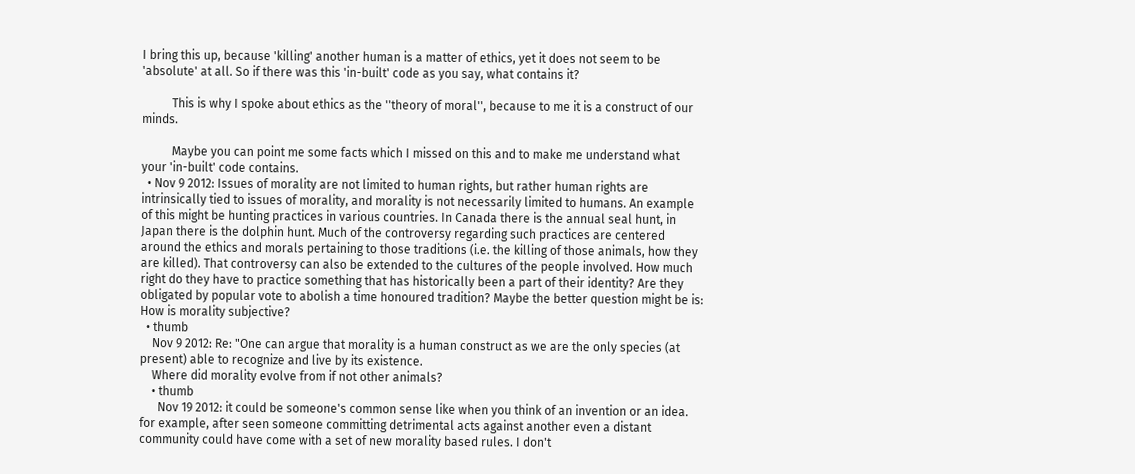I bring this up, because 'killing' another human is a matter of ethics, yet it does not seem to be 'absolute' at all. So if there was this 'in-built' code as you say, what contains it?

          This is why I spoke about ethics as the ''theory of moral'', because to me it is a construct of our minds.

          Maybe you can point me some facts which I missed on this and to make me understand what your 'in-built' code contains.
  • Nov 9 2012: Issues of morality are not limited to human rights, but rather human rights are intrinsically tied to issues of morality, and morality is not necessarily limited to humans. An example of this might be hunting practices in various countries. In Canada there is the annual seal hunt, in Japan there is the dolphin hunt. Much of the controversy regarding such practices are centered around the ethics and morals pertaining to those traditions (i.e. the killing of those animals, how they are killed). That controversy can also be extended to the cultures of the people involved. How much right do they have to practice something that has historically been a part of their identity? Are they obligated by popular vote to abolish a time honoured tradition? Maybe the better question might be is: How is morality subjective?
  • thumb
    Nov 9 2012: Re: "One can argue that morality is a human construct as we are the only species (at present) able to recognize and live by its existence.
    Where did morality evolve from if not other animals?
    • thumb
      Nov 19 2012: it could be someone's common sense like when you think of an invention or an idea. for example, after seen someone committing detrimental acts against another even a distant community could have come with a set of new morality based rules. I don't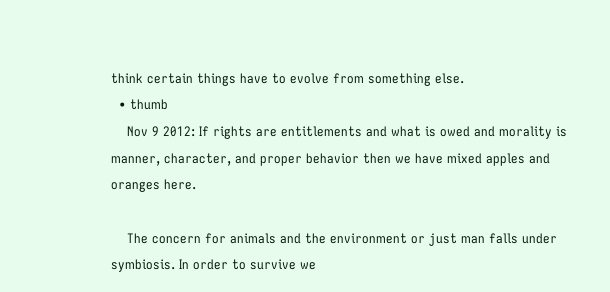think certain things have to evolve from something else.
  • thumb
    Nov 9 2012: If rights are entitlements and what is owed and morality is manner, character, and proper behavior then we have mixed apples and oranges here.

    The concern for animals and the environment or just man falls under symbiosis. In order to survive we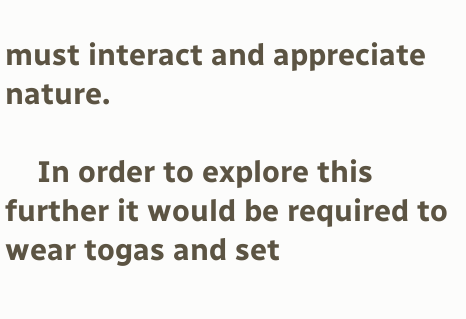must interact and appreciate nature.

    In order to explore this further it would be required to wear togas and set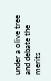under a olive tree and debate the merits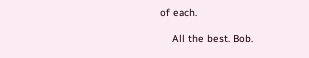of each.

    All the best. Bob.